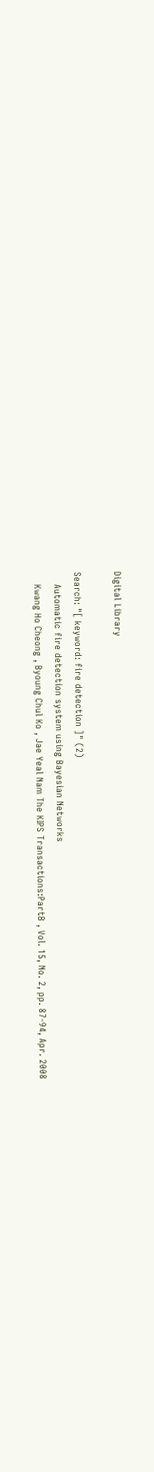Digital Library

Search: "[ keyword: fire detection ]" (2)
    Automatic fire detection system using Bayesian Networks
    Kwang Ho Cheong , Byoung Chul Ko , Jae Yeal Nam The KIPS Transactions:PartB , Vol. 15, No. 2, pp. 87-94, Apr. 2008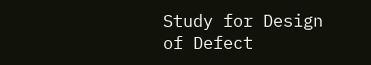Study for Design of Defect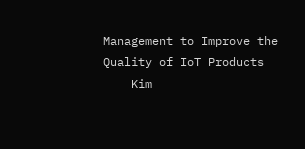Management to Improve the Quality of IoT Products
    Kim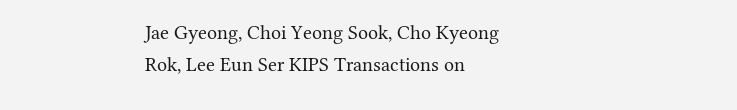Jae Gyeong, Choi Yeong Sook, Cho Kyeong Rok, Lee Eun Ser KIPS Transactions on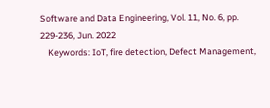Software and Data Engineering, Vol. 11, No. 6, pp. 229-236, Jun. 2022
    Keywords: IoT, fire detection, Defect Management,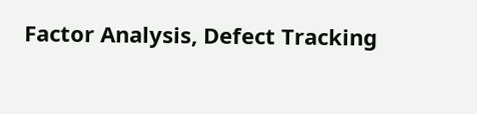Factor Analysis, Defect Tracking